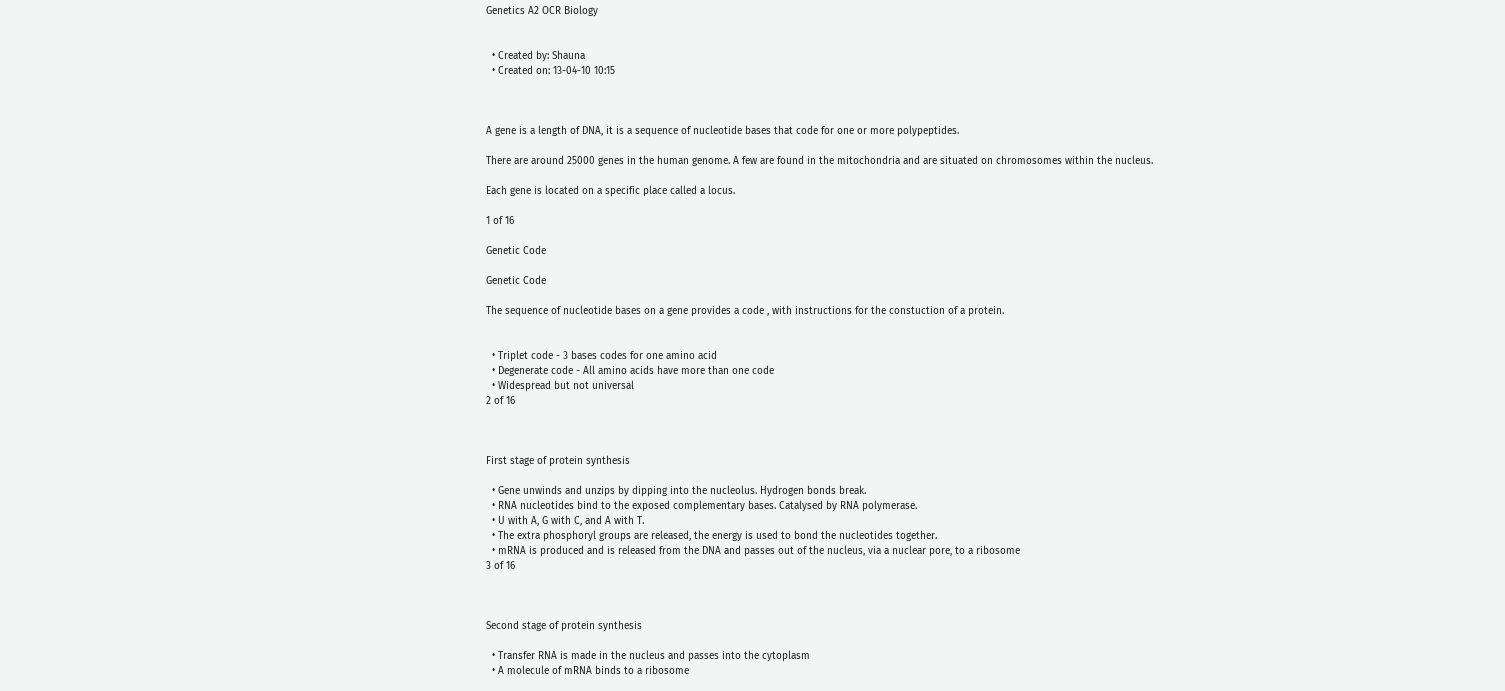Genetics A2 OCR Biology


  • Created by: Shauna
  • Created on: 13-04-10 10:15



A gene is a length of DNA, it is a sequence of nucleotide bases that code for one or more polypeptides.

There are around 25000 genes in the human genome. A few are found in the mitochondria and are situated on chromosomes within the nucleus.

Each gene is located on a specific place called a locus.

1 of 16

Genetic Code

Genetic Code

The sequence of nucleotide bases on a gene provides a code , with instructions for the constuction of a protein.


  • Triplet code - 3 bases codes for one amino acid
  • Degenerate code - All amino acids have more than one code
  • Widespread but not universal
2 of 16



First stage of protein synthesis

  • Gene unwinds and unzips by dipping into the nucleolus. Hydrogen bonds break.
  • RNA nucleotides bind to the exposed complementary bases. Catalysed by RNA polymerase.
  • U with A, G with C, and A with T.
  • The extra phosphoryl groups are released, the energy is used to bond the nucleotides together.
  • mRNA is produced and is released from the DNA and passes out of the nucleus, via a nuclear pore, to a ribosome
3 of 16



Second stage of protein synthesis

  • Transfer RNA is made in the nucleus and passes into the cytoplasm
  • A molecule of mRNA binds to a ribosome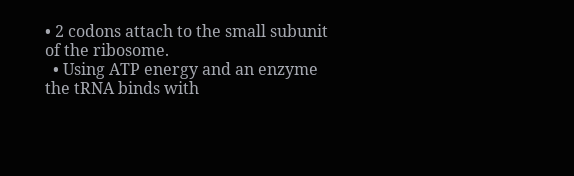• 2 codons attach to the small subunit of the ribosome.
  • Using ATP energy and an enzyme the tRNA binds with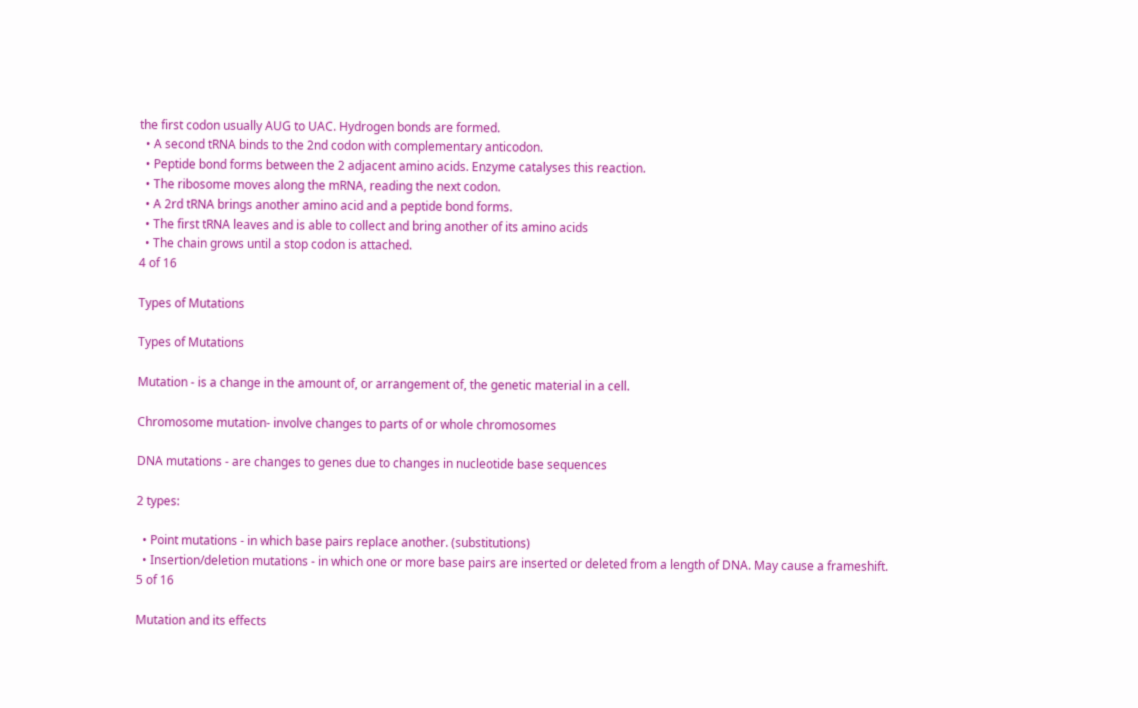the first codon usually AUG to UAC. Hydrogen bonds are formed.
  • A second tRNA binds to the 2nd codon with complementary anticodon.
  • Peptide bond forms between the 2 adjacent amino acids. Enzyme catalyses this reaction.
  • The ribosome moves along the mRNA, reading the next codon.
  • A 2rd tRNA brings another amino acid and a peptide bond forms.
  • The first tRNA leaves and is able to collect and bring another of its amino acids
  • The chain grows until a stop codon is attached.
4 of 16

Types of Mutations

Types of Mutations

Mutation - is a change in the amount of, or arrangement of, the genetic material in a cell.

Chromosome mutation- involve changes to parts of or whole chromosomes

DNA mutations - are changes to genes due to changes in nucleotide base sequences

2 types:

  • Point mutations - in which base pairs replace another. (substitutions)
  • Insertion/deletion mutations - in which one or more base pairs are inserted or deleted from a length of DNA. May cause a frameshift.
5 of 16

Mutation and its effects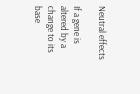Neutral effects

If a gene is altered by a change to its base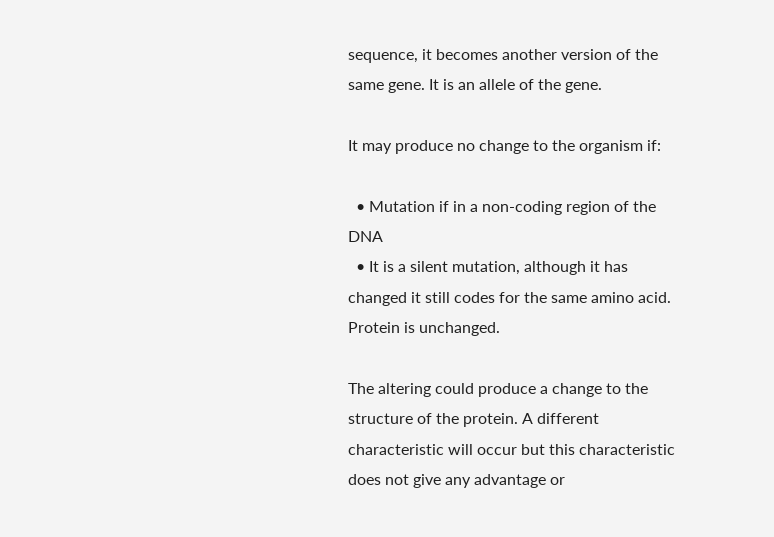sequence, it becomes another version of the same gene. It is an allele of the gene.

It may produce no change to the organism if:

  • Mutation if in a non-coding region of the DNA
  • It is a silent mutation, although it has changed it still codes for the same amino acid. Protein is unchanged.

The altering could produce a change to the structure of the protein. A different characteristic will occur but this characteristic does not give any advantage or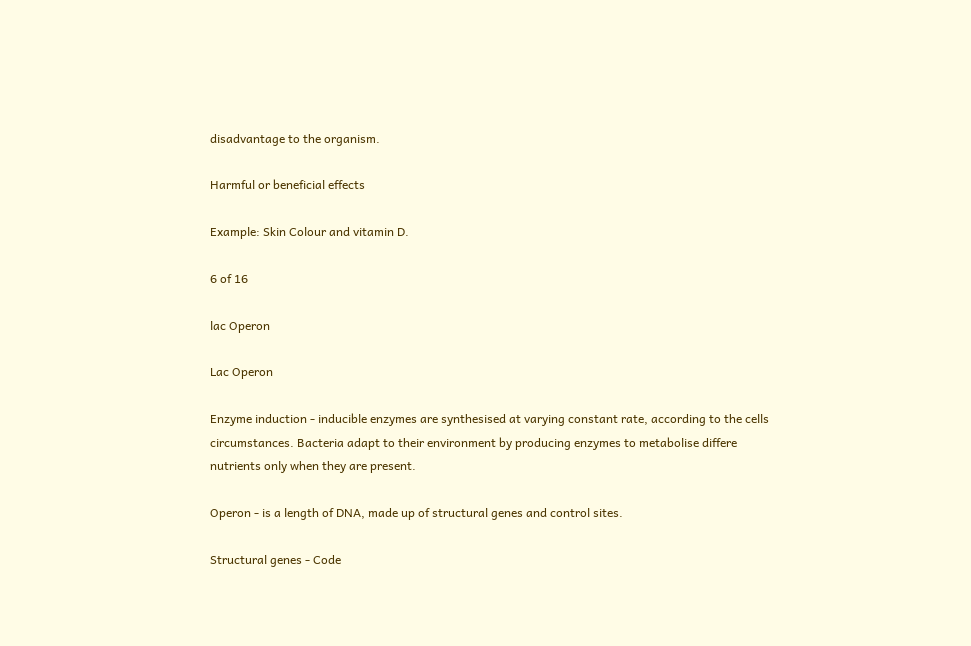disadvantage to the organism.

Harmful or beneficial effects

Example: Skin Colour and vitamin D.

6 of 16

lac Operon

Lac Operon

Enzyme induction - inducible enzymes are synthesised at varying constant rate, according to the cells circumstances. Bacteria adapt to their environment by producing enzymes to metabolise differe nutrients only when they are present.

Operon - is a length of DNA, made up of structural genes and control sites.

Structural genes - Code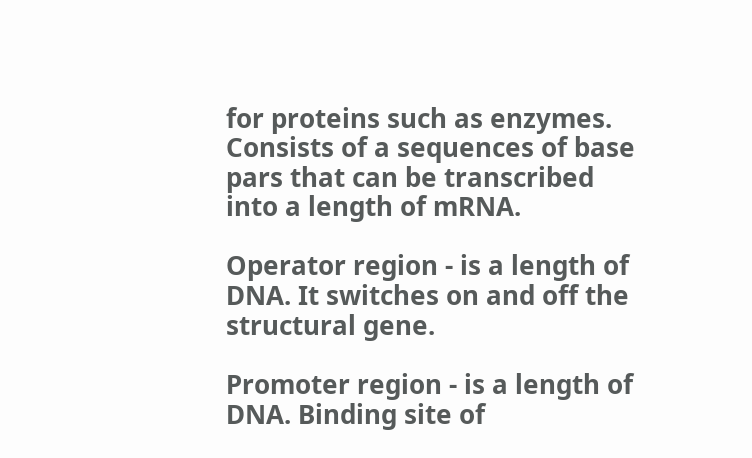for proteins such as enzymes. Consists of a sequences of base pars that can be transcribed into a length of mRNA.

Operator region - is a length of DNA. It switches on and off the structural gene.

Promoter region - is a length of DNA. Binding site of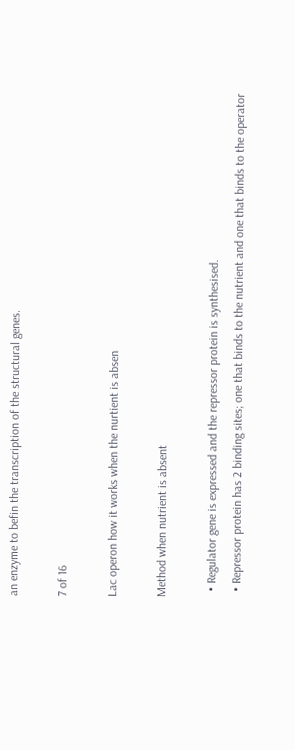an enzyme to befin the transcription of the structural genes.

7 of 16

Lac operon how it works when the nurtient is absen

Method when nutrient is absent

  • Regulator gene is expressed and the repressor protein is synthesised.
  • Repressor protein has 2 binding sites; one that binds to the nutrient and one that binds to the operator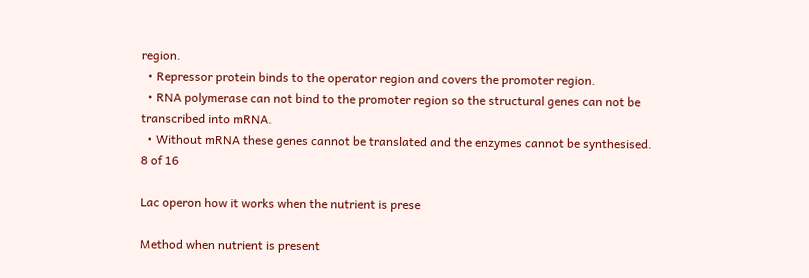region.
  • Repressor protein binds to the operator region and covers the promoter region.
  • RNA polymerase can not bind to the promoter region so the structural genes can not be transcribed into mRNA.
  • Without mRNA these genes cannot be translated and the enzymes cannot be synthesised.
8 of 16

Lac operon how it works when the nutrient is prese

Method when nutrient is present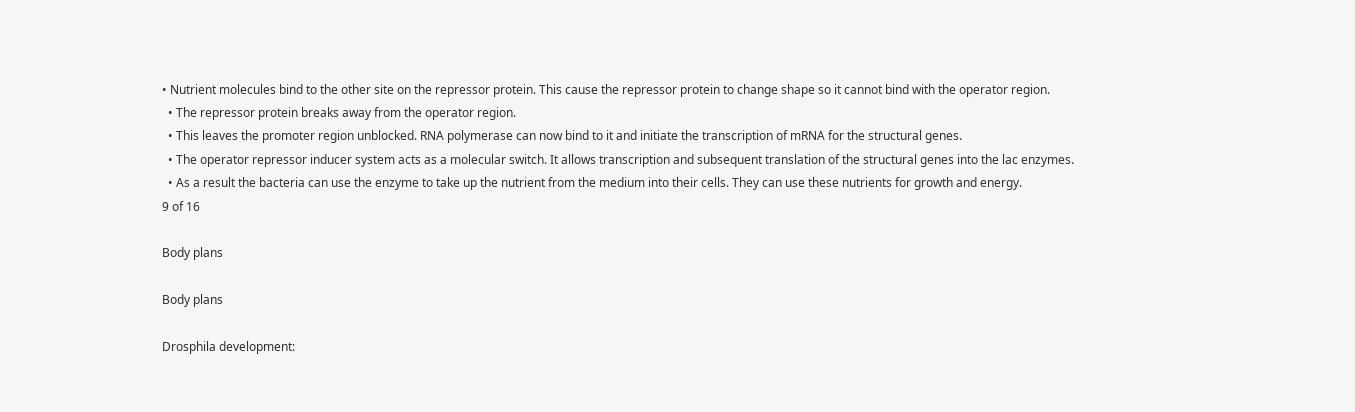• Nutrient molecules bind to the other site on the repressor protein. This cause the repressor protein to change shape so it cannot bind with the operator region.
  • The repressor protein breaks away from the operator region.
  • This leaves the promoter region unblocked. RNA polymerase can now bind to it and initiate the transcription of mRNA for the structural genes.
  • The operator repressor inducer system acts as a molecular switch. It allows transcription and subsequent translation of the structural genes into the lac enzymes.
  • As a result the bacteria can use the enzyme to take up the nutrient from the medium into their cells. They can use these nutrients for growth and energy.
9 of 16

Body plans

Body plans

Drosphila development: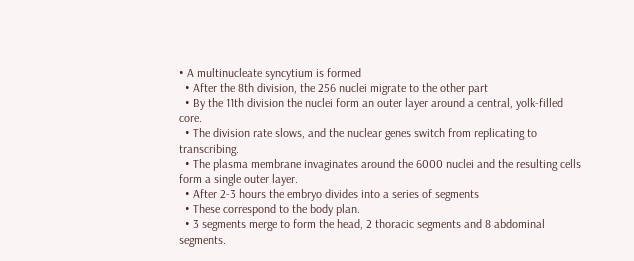• A multinucleate syncytium is formed
  • After the 8th division, the 256 nuclei migrate to the other part
  • By the 11th division the nuclei form an outer layer around a central, yolk-filled core.
  • The division rate slows, and the nuclear genes switch from replicating to transcribing.
  • The plasma membrane invaginates around the 6000 nuclei and the resulting cells form a single outer layer.
  • After 2-3 hours the embryo divides into a series of segments
  • These correspond to the body plan.
  • 3 segments merge to form the head, 2 thoracic segments and 8 abdominal segments.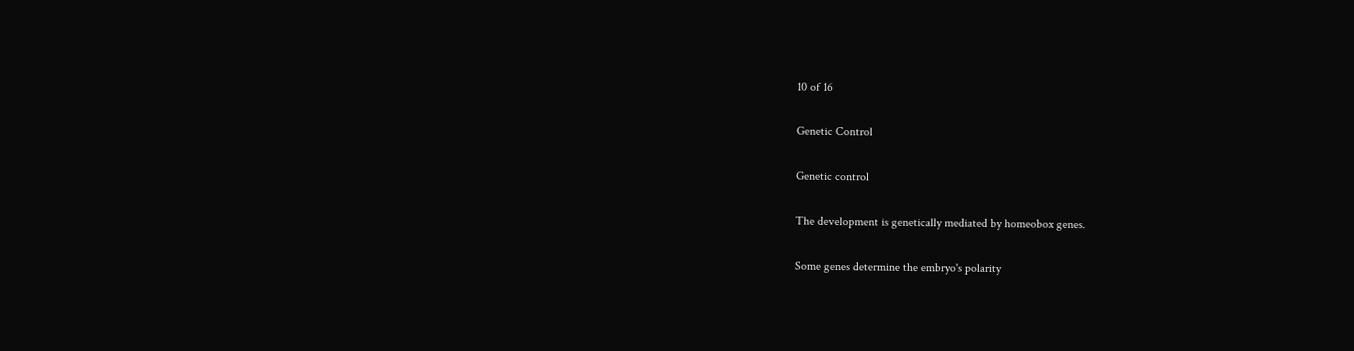10 of 16

Genetic Control

Genetic control

The development is genetically mediated by homeobox genes.

Some genes determine the embryo's polarity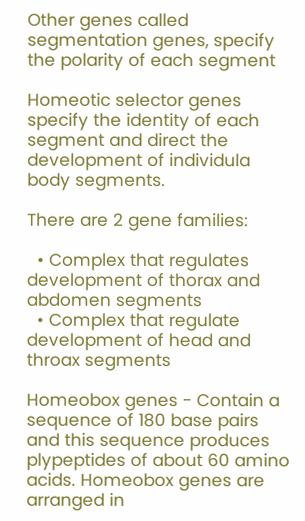Other genes called segmentation genes, specify the polarity of each segment

Homeotic selector genes specify the identity of each segment and direct the development of individula body segments.

There are 2 gene families:

  • Complex that regulates development of thorax and abdomen segments
  • Complex that regulate development of head and throax segments

Homeobox genes - Contain a sequence of 180 base pairs and this sequence produces plypeptides of about 60 amino acids. Homeobox genes are arranged in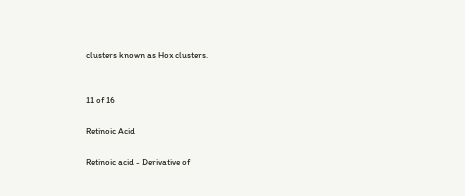clusters known as Hox clusters.


11 of 16

Retinoic Acid

Retinoic acid - Derivative of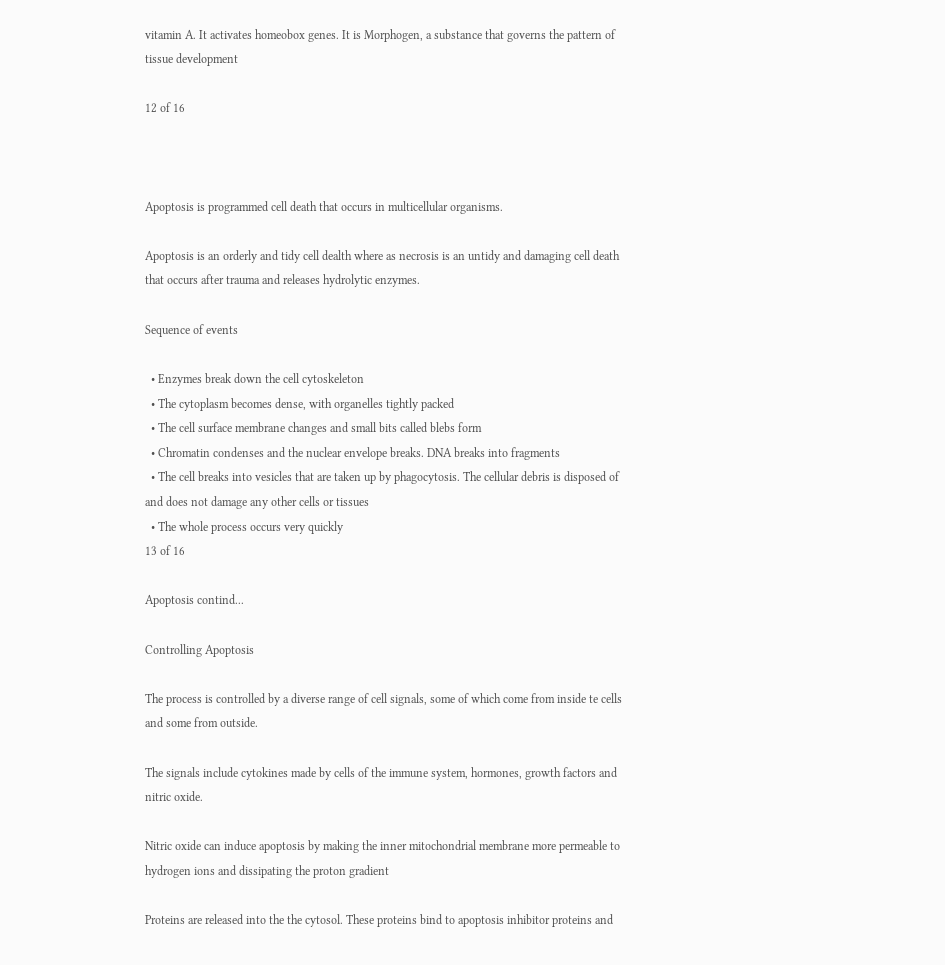vitamin A. It activates homeobox genes. It is Morphogen, a substance that governs the pattern of tissue development

12 of 16



Apoptosis is programmed cell death that occurs in multicellular organisms.

Apoptosis is an orderly and tidy cell dealth where as necrosis is an untidy and damaging cell death that occurs after trauma and releases hydrolytic enzymes.

Sequence of events

  • Enzymes break down the cell cytoskeleton
  • The cytoplasm becomes dense, with organelles tightly packed
  • The cell surface membrane changes and small bits called blebs form
  • Chromatin condenses and the nuclear envelope breaks. DNA breaks into fragments
  • The cell breaks into vesicles that are taken up by phagocytosis. The cellular debris is disposed of and does not damage any other cells or tissues
  • The whole process occurs very quickly
13 of 16

Apoptosis contind...

Controlling Apoptosis

The process is controlled by a diverse range of cell signals, some of which come from inside te cells and some from outside.

The signals include cytokines made by cells of the immune system, hormones, growth factors and nitric oxide.

Nitric oxide can induce apoptosis by making the inner mitochondrial membrane more permeable to hydrogen ions and dissipating the proton gradient

Proteins are released into the the cytosol. These proteins bind to apoptosis inhibitor proteins and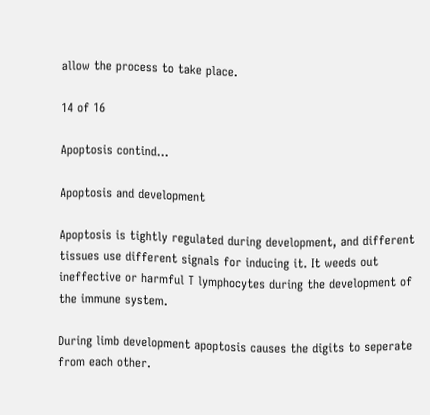allow the process to take place.

14 of 16

Apoptosis contind...

Apoptosis and development

Apoptosis is tightly regulated during development, and different tissues use different signals for inducing it. It weeds out ineffective or harmful T lymphocytes during the development of the immune system.

During limb development apoptosis causes the digits to seperate from each other.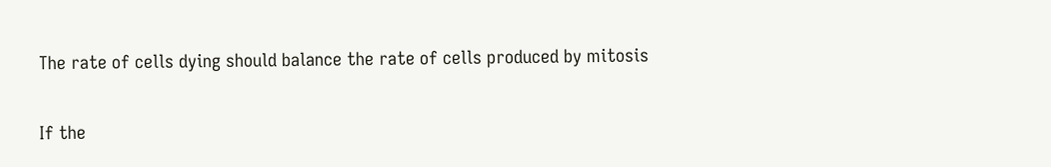The rate of cells dying should balance the rate of cells produced by mitosis

If the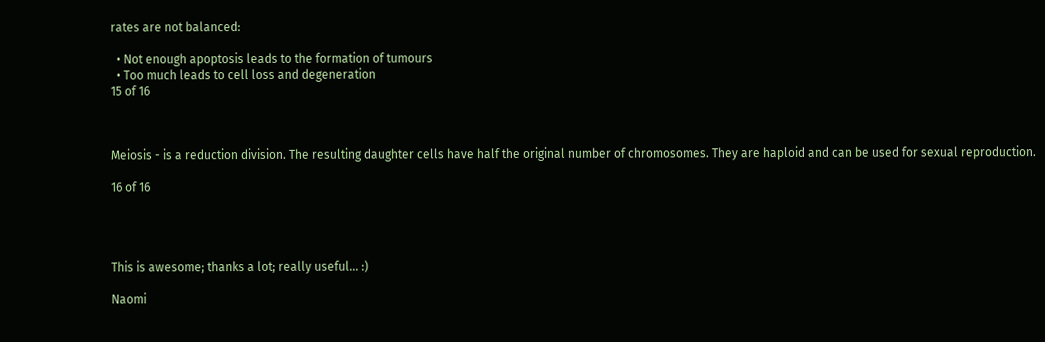rates are not balanced:

  • Not enough apoptosis leads to the formation of tumours
  • Too much leads to cell loss and degeneration
15 of 16



Meiosis - is a reduction division. The resulting daughter cells have half the original number of chromosomes. They are haploid and can be used for sexual reproduction.

16 of 16




This is awesome; thanks a lot; really useful... :)

Naomi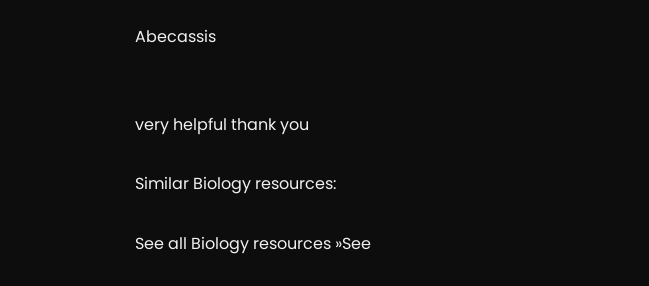Abecassis


very helpful thank you

Similar Biology resources:

See all Biology resources »See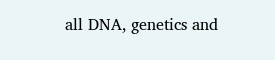all DNA, genetics and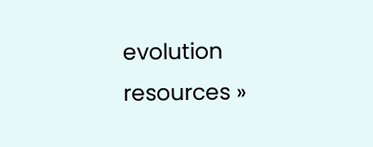evolution resources »